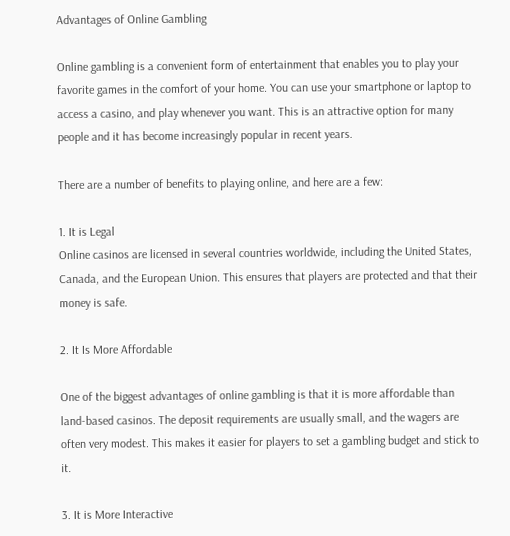Advantages of Online Gambling

Online gambling is a convenient form of entertainment that enables you to play your favorite games in the comfort of your home. You can use your smartphone or laptop to access a casino, and play whenever you want. This is an attractive option for many people and it has become increasingly popular in recent years.

There are a number of benefits to playing online, and here are a few:

1. It is Legal
Online casinos are licensed in several countries worldwide, including the United States, Canada, and the European Union. This ensures that players are protected and that their money is safe.

2. It Is More Affordable

One of the biggest advantages of online gambling is that it is more affordable than land-based casinos. The deposit requirements are usually small, and the wagers are often very modest. This makes it easier for players to set a gambling budget and stick to it.

3. It is More Interactive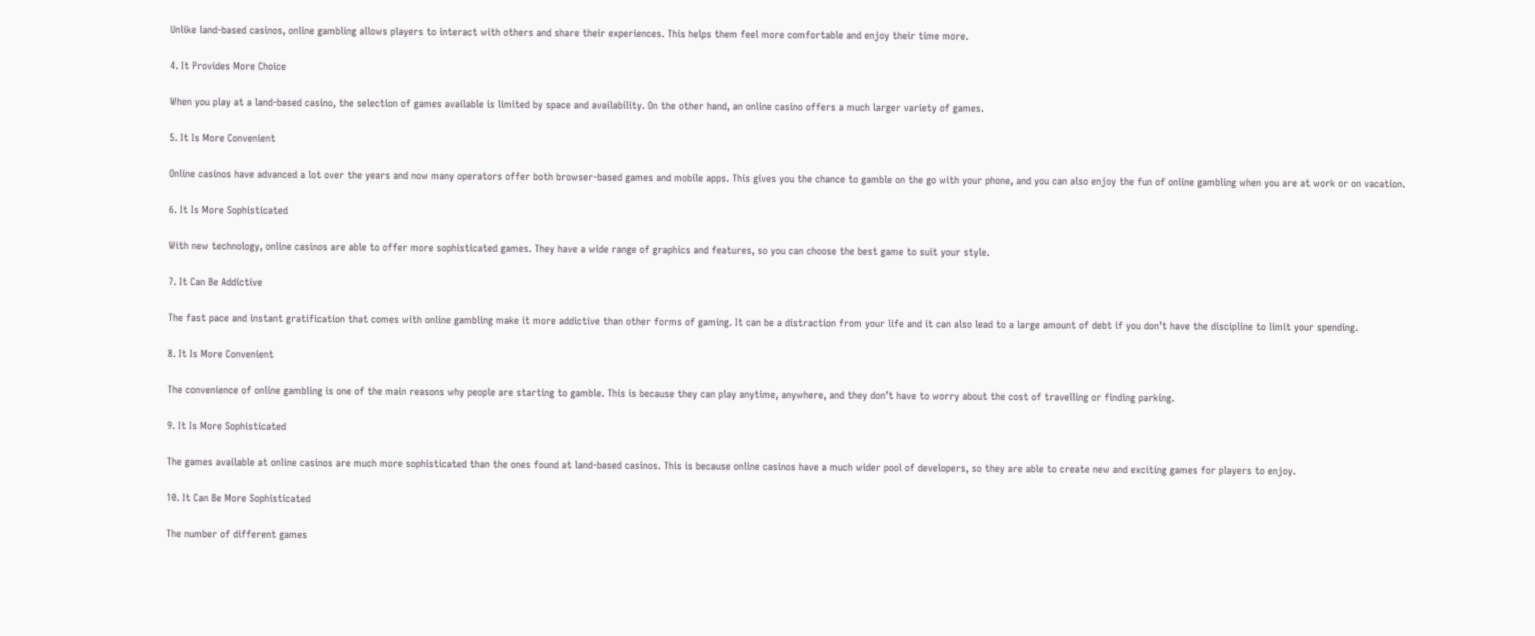Unlike land-based casinos, online gambling allows players to interact with others and share their experiences. This helps them feel more comfortable and enjoy their time more.

4. It Provides More Choice

When you play at a land-based casino, the selection of games available is limited by space and availability. On the other hand, an online casino offers a much larger variety of games.

5. It Is More Convenient

Online casinos have advanced a lot over the years and now many operators offer both browser-based games and mobile apps. This gives you the chance to gamble on the go with your phone, and you can also enjoy the fun of online gambling when you are at work or on vacation.

6. It Is More Sophisticated

With new technology, online casinos are able to offer more sophisticated games. They have a wide range of graphics and features, so you can choose the best game to suit your style.

7. It Can Be Addictive

The fast pace and instant gratification that comes with online gambling make it more addictive than other forms of gaming. It can be a distraction from your life and it can also lead to a large amount of debt if you don’t have the discipline to limit your spending.

8. It Is More Convenient

The convenience of online gambling is one of the main reasons why people are starting to gamble. This is because they can play anytime, anywhere, and they don’t have to worry about the cost of travelling or finding parking.

9. It Is More Sophisticated

The games available at online casinos are much more sophisticated than the ones found at land-based casinos. This is because online casinos have a much wider pool of developers, so they are able to create new and exciting games for players to enjoy.

10. It Can Be More Sophisticated

The number of different games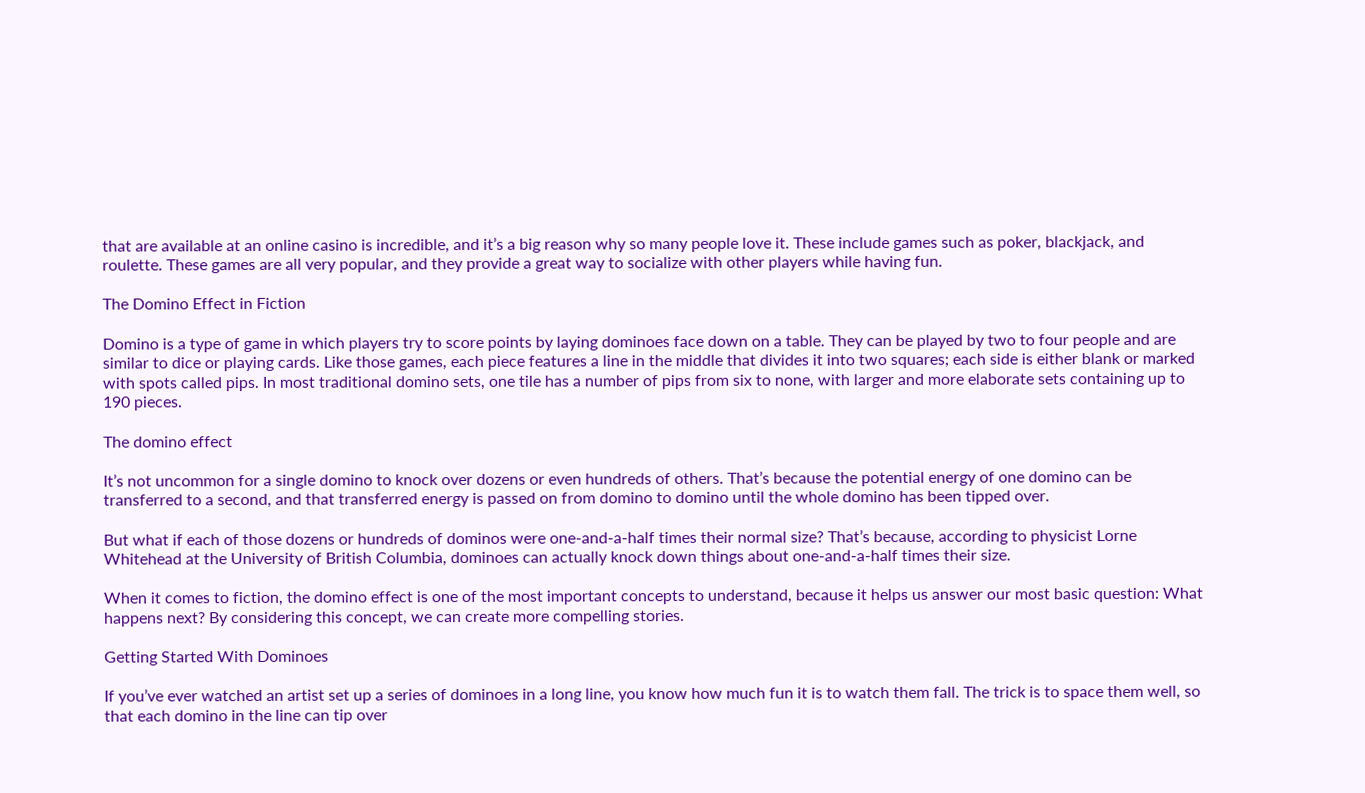that are available at an online casino is incredible, and it’s a big reason why so many people love it. These include games such as poker, blackjack, and roulette. These games are all very popular, and they provide a great way to socialize with other players while having fun.

The Domino Effect in Fiction

Domino is a type of game in which players try to score points by laying dominoes face down on a table. They can be played by two to four people and are similar to dice or playing cards. Like those games, each piece features a line in the middle that divides it into two squares; each side is either blank or marked with spots called pips. In most traditional domino sets, one tile has a number of pips from six to none, with larger and more elaborate sets containing up to 190 pieces.

The domino effect

It’s not uncommon for a single domino to knock over dozens or even hundreds of others. That’s because the potential energy of one domino can be transferred to a second, and that transferred energy is passed on from domino to domino until the whole domino has been tipped over.

But what if each of those dozens or hundreds of dominos were one-and-a-half times their normal size? That’s because, according to physicist Lorne Whitehead at the University of British Columbia, dominoes can actually knock down things about one-and-a-half times their size.

When it comes to fiction, the domino effect is one of the most important concepts to understand, because it helps us answer our most basic question: What happens next? By considering this concept, we can create more compelling stories.

Getting Started With Dominoes

If you’ve ever watched an artist set up a series of dominoes in a long line, you know how much fun it is to watch them fall. The trick is to space them well, so that each domino in the line can tip over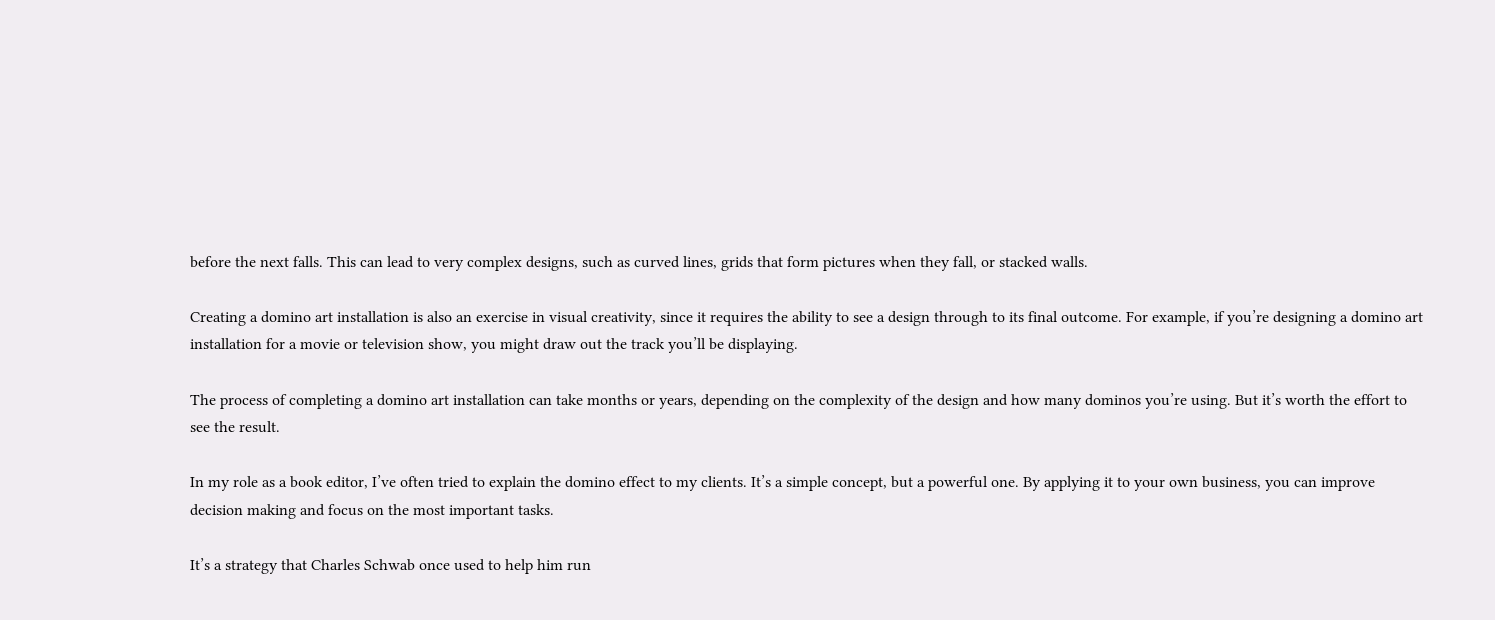before the next falls. This can lead to very complex designs, such as curved lines, grids that form pictures when they fall, or stacked walls.

Creating a domino art installation is also an exercise in visual creativity, since it requires the ability to see a design through to its final outcome. For example, if you’re designing a domino art installation for a movie or television show, you might draw out the track you’ll be displaying.

The process of completing a domino art installation can take months or years, depending on the complexity of the design and how many dominos you’re using. But it’s worth the effort to see the result.

In my role as a book editor, I’ve often tried to explain the domino effect to my clients. It’s a simple concept, but a powerful one. By applying it to your own business, you can improve decision making and focus on the most important tasks.

It’s a strategy that Charles Schwab once used to help him run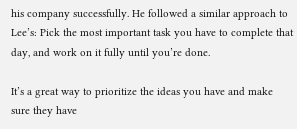his company successfully. He followed a similar approach to Lee’s: Pick the most important task you have to complete that day, and work on it fully until you’re done.

It’s a great way to prioritize the ideas you have and make sure they have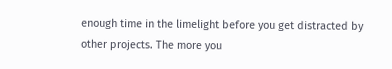enough time in the limelight before you get distracted by other projects. The more you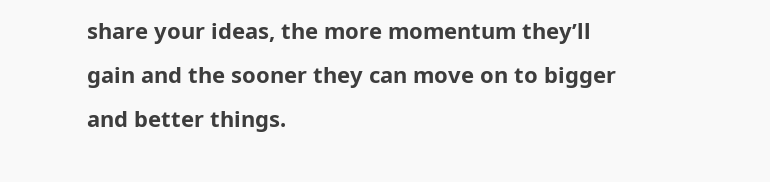share your ideas, the more momentum they’ll gain and the sooner they can move on to bigger and better things.